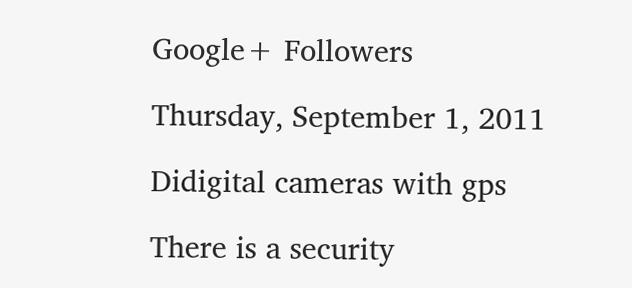Google+ Followers

Thursday, September 1, 2011

Didigital cameras with gps

There is a security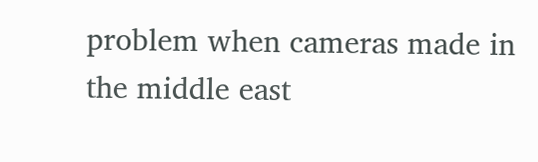problem when cameras made in the middle east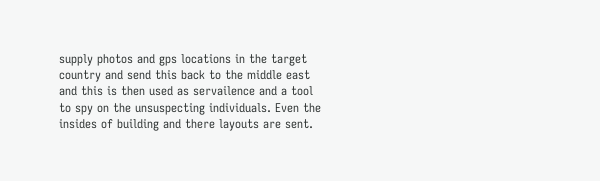supply photos and gps locations in the target country and send this back to the middle east and this is then used as servailence and a tool to spy on the unsuspecting individuals. Even the insides of building and there layouts are sent.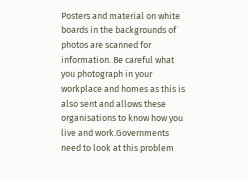Posters and material on white boards in the backgrounds of photos are scanned for information. Be careful what you photograph in your workplace and homes as this is also sent and allows these organisations to know how you live and work.Governments need to look at this problem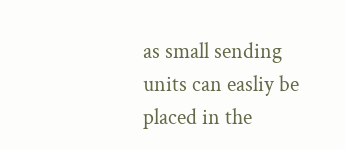as small sending units can easliy be placed in the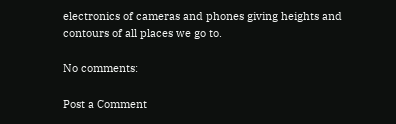electronics of cameras and phones giving heights and contours of all places we go to.

No comments:

Post a Comment